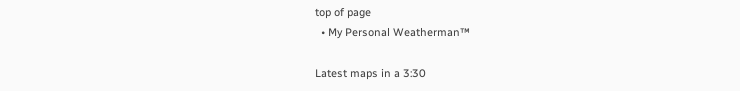top of page
  • My Personal Weatherman™

Latest maps in a 3:30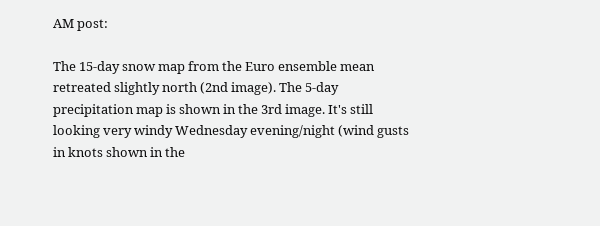AM post:

The 15-day snow map from the Euro ensemble mean retreated slightly north (2nd image). The 5-day precipitation map is shown in the 3rd image. It's still looking very windy Wednesday evening/night (wind gusts in knots shown in the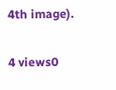4th image).

4 views0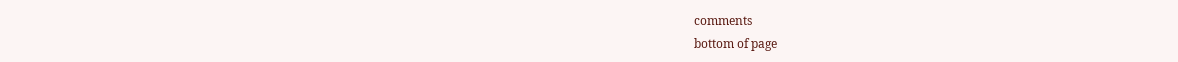comments
bottom of page